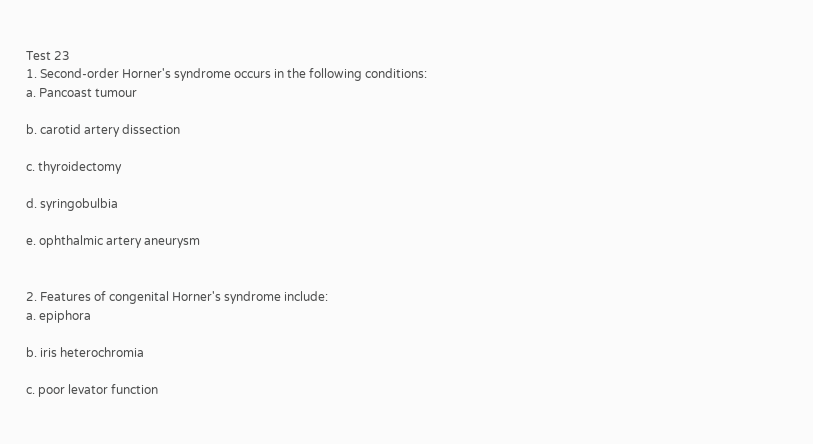Test 23
1. Second-order Horner's syndrome occurs in the following conditions:
a. Pancoast tumour

b. carotid artery dissection

c. thyroidectomy

d. syringobulbia

e. ophthalmic artery aneurysm


2. Features of congenital Horner's syndrome include:
a. epiphora

b. iris heterochromia

c. poor levator function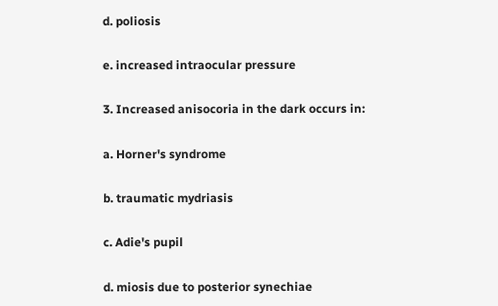d. poliosis

e. increased intraocular pressure

3. Increased anisocoria in the dark occurs in:

a. Horner's syndrome

b. traumatic mydriasis

c. Adie's pupil

d. miosis due to posterior synechiae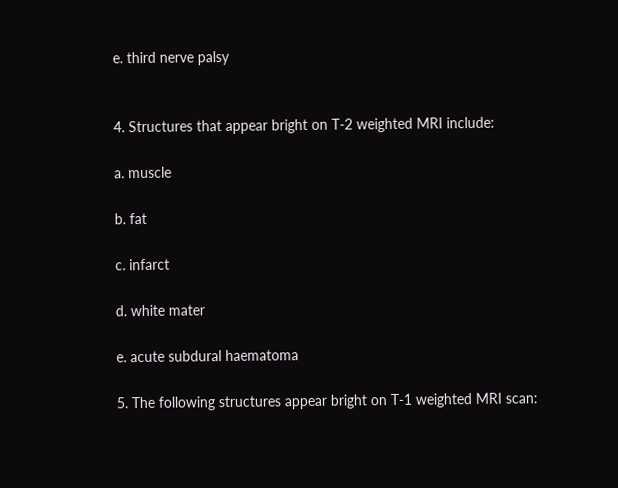e. third nerve palsy


4. Structures that appear bright on T-2 weighted MRI include:

a. muscle

b. fat

c. infarct

d. white mater

e. acute subdural haematoma

5. The following structures appear bright on T-1 weighted MRI scan: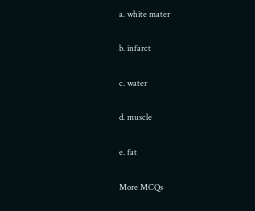a. white mater

b. infarct

c. water

d. muscle

e. fat

More MCQs